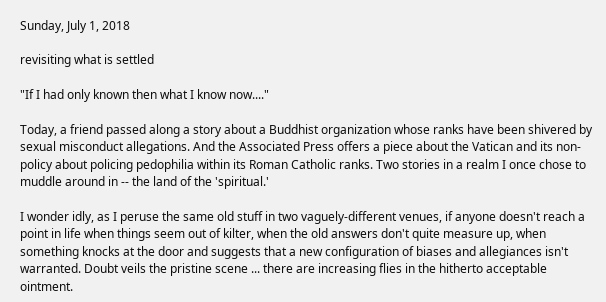Sunday, July 1, 2018

revisiting what is settled

"If I had only known then what I know now...."

Today, a friend passed along a story about a Buddhist organization whose ranks have been shivered by sexual misconduct allegations. And the Associated Press offers a piece about the Vatican and its non-policy about policing pedophilia within its Roman Catholic ranks. Two stories in a realm I once chose to muddle around in -- the land of the 'spiritual.'

I wonder idly, as I peruse the same old stuff in two vaguely-different venues, if anyone doesn't reach a point in life when things seem out of kilter, when the old answers don't quite measure up, when something knocks at the door and suggests that a new configuration of biases and allegiances isn't warranted. Doubt veils the pristine scene ... there are increasing flies in the hitherto acceptable ointment.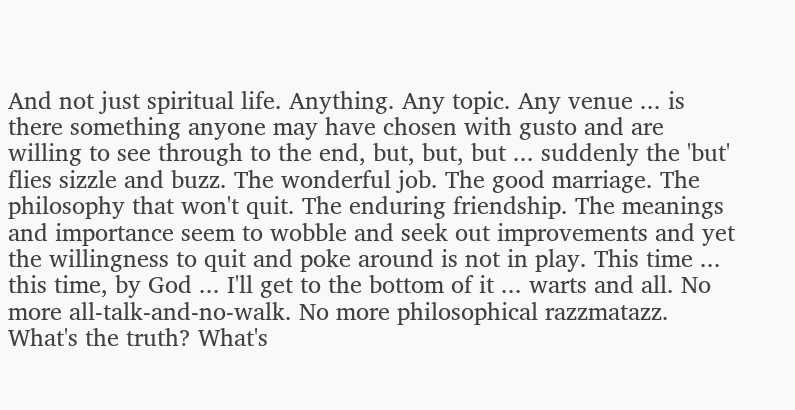And not just spiritual life. Anything. Any topic. Any venue ... is there something anyone may have chosen with gusto and are willing to see through to the end, but, but, but ... suddenly the 'but' flies sizzle and buzz. The wonderful job. The good marriage. The philosophy that won't quit. The enduring friendship. The meanings and importance seem to wobble and seek out improvements and yet the willingness to quit and poke around is not in play. This time ... this time, by God ... I'll get to the bottom of it ... warts and all. No more all-talk-and-no-walk. No more philosophical razzmatazz. What's the truth? What's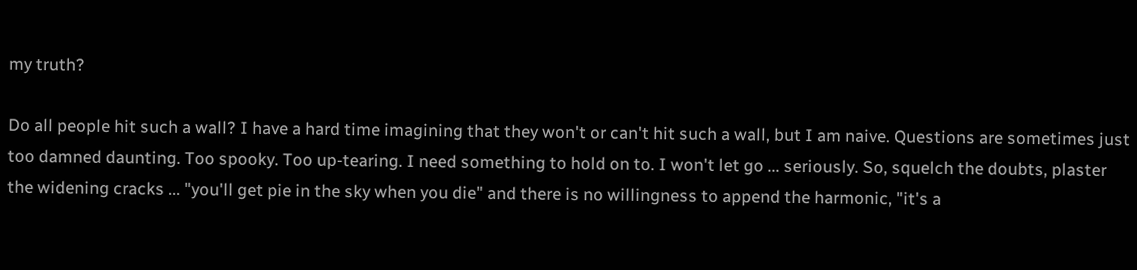my truth?

Do all people hit such a wall? I have a hard time imagining that they won't or can't hit such a wall, but I am naive. Questions are sometimes just too damned daunting. Too spooky. Too up-tearing. I need something to hold on to. I won't let go ... seriously. So, squelch the doubts, plaster the widening cracks ... "you'll get pie in the sky when you die" and there is no willingness to append the harmonic, "it's a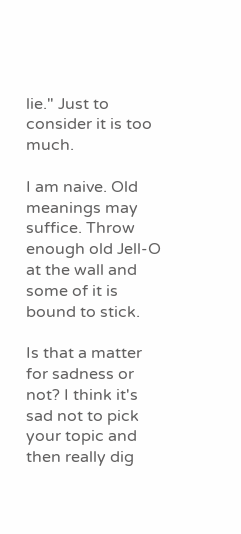lie." Just to consider it is too much.

I am naive. Old meanings may suffice. Throw enough old Jell-O at the wall and some of it is bound to stick.

Is that a matter for sadness or not? I think it's sad not to pick your topic and then really dig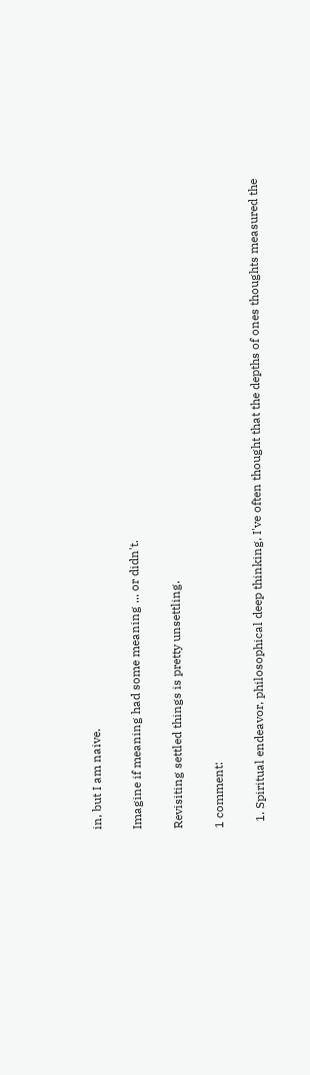in, but I am naive.

Imagine if meaning had some meaning ... or didn't.

Revisiting settled things is pretty unsettling.

1 comment:

  1. Spiritual endeavor, philosophical deep thinking, I've often thought that the depths of ones thoughts measured the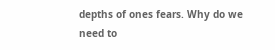depths of ones fears. Why do we need to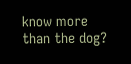know more than the dog?